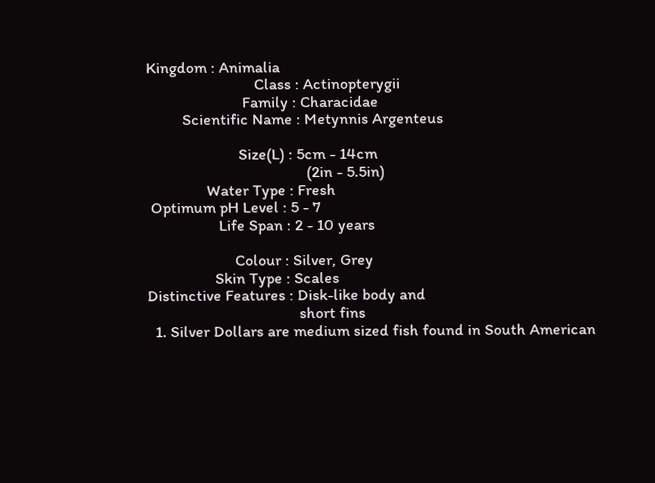Kingdom : Animalia
                           Class : Actinopterygii
                        Family : Characidae
         Scientific Name : Metynnis Argenteus

                       Size(L) : 5cm - 14cm
                                        (2in - 5.5in)
               Water Type : Fresh
 Optimum pH Level : 5 - 7
                  Life Span : 2 - 10 years

                      Colour : Silver, Grey
                 Skin Type : Scales
Distinctive Features : Disk-like body and
                                      short fins
  1. Silver Dollars are medium sized fish found in South American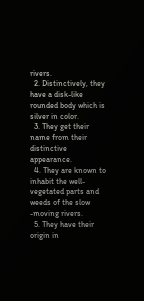rivers.
  2. Distinctively, they have a disk-like rounded body which is silver in color.
  3. They get their name from their distinctive appearance.
  4. They are known to inhabit the well-vegetated parts and weeds of the slow -moving rivers.
  5. They have their origin in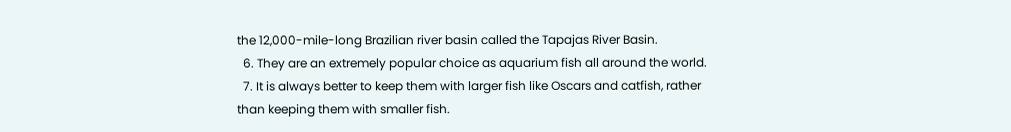the 12,000-mile-long Brazilian river basin called the Tapajas River Basin.
  6. They are an extremely popular choice as aquarium fish all around the world.
  7. It is always better to keep them with larger fish like Oscars and catfish, rather than keeping them with smaller fish.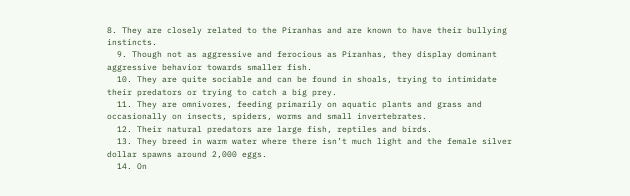8. They are closely related to the Piranhas and are known to have their bullying instincts.
  9. Though not as aggressive and ferocious as Piranhas, they display dominant aggressive behavior towards smaller fish.
  10. They are quite sociable and can be found in shoals, trying to intimidate their predators or trying to catch a big prey.
  11. They are omnivores, feeding primarily on aquatic plants and grass and occasionally on insects, spiders, worms and small invertebrates.
  12. Their natural predators are large fish, reptiles and birds.
  13. They breed in warm water where there isn’t much light and the female silver dollar spawns around 2,000 eggs.
  14. On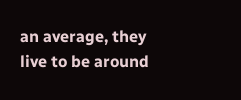an average, they live to be around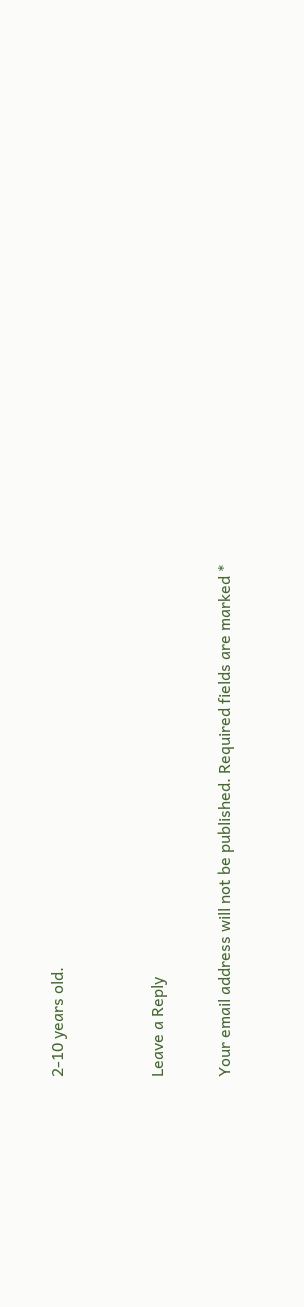2-10 years old.


Leave a Reply

Your email address will not be published. Required fields are marked *